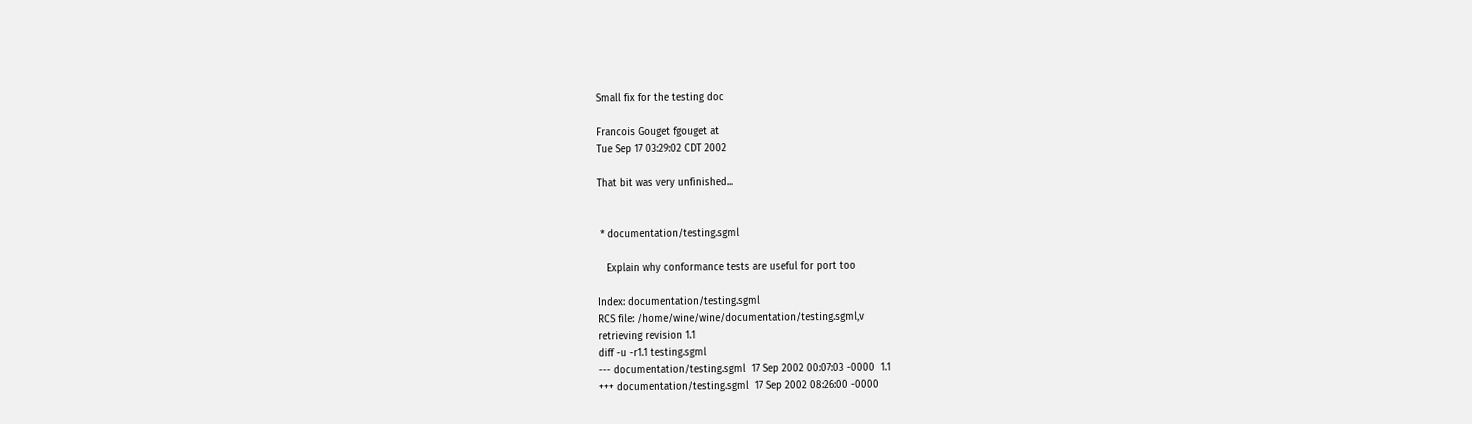Small fix for the testing doc

Francois Gouget fgouget at
Tue Sep 17 03:29:02 CDT 2002

That bit was very unfinished...


 * documentation/testing.sgml

   Explain why conformance tests are useful for port too

Index: documentation/testing.sgml
RCS file: /home/wine/wine/documentation/testing.sgml,v
retrieving revision 1.1
diff -u -r1.1 testing.sgml
--- documentation/testing.sgml  17 Sep 2002 00:07:03 -0000  1.1
+++ documentation/testing.sgml  17 Sep 2002 08:26:00 -0000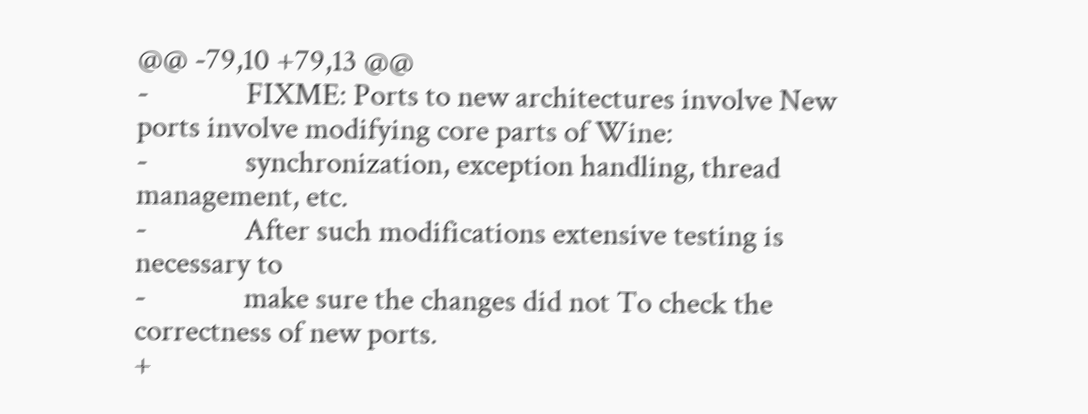@@ -79,10 +79,13 @@
-              FIXME: Ports to new architectures involve New ports involve modifying core parts of Wine:
-              synchronization, exception handling, thread management, etc.
-              After such modifications extensive testing is necessary to
-              make sure the changes did not To check the correctness of new ports.
+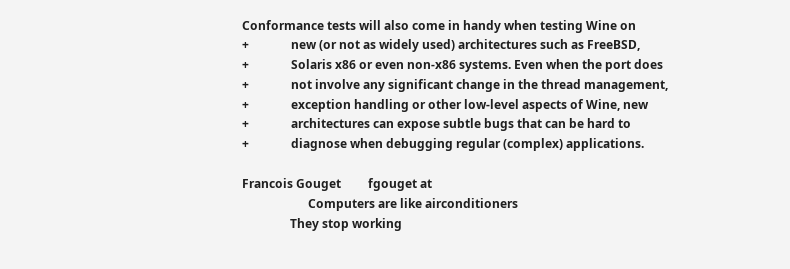Conformance tests will also come in handy when testing Wine on
+              new (or not as widely used) architectures such as FreeBSD,
+              Solaris x86 or even non-x86 systems. Even when the port does
+              not involve any significant change in the thread management,
+              exception handling or other low-level aspects of Wine, new
+              architectures can expose subtle bugs that can be hard to
+              diagnose when debugging regular (complex) applications.

Francois Gouget         fgouget at
                      Computers are like airconditioners
                They stop working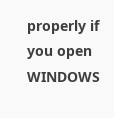properly if you open WINDOWS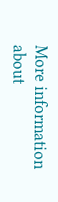More information about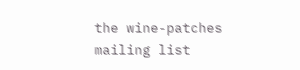the wine-patches mailing list